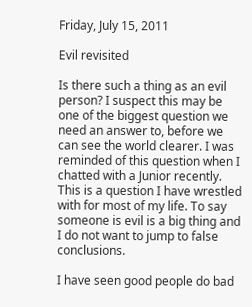Friday, July 15, 2011

Evil revisited

Is there such a thing as an evil person? I suspect this may be one of the biggest question we need an answer to, before we can see the world clearer. I was reminded of this question when I chatted with a Junior recently. This is a question I have wrestled with for most of my life. To say someone is evil is a big thing and I do not want to jump to false conclusions.

I have seen good people do bad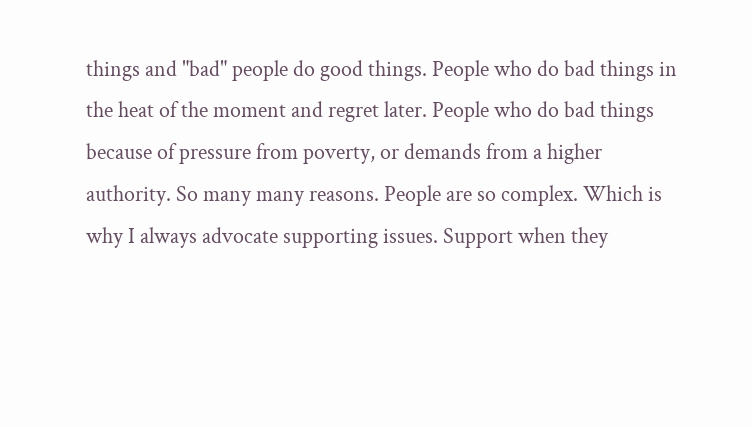things and "bad" people do good things. People who do bad things in the heat of the moment and regret later. People who do bad things because of pressure from poverty, or demands from a higher authority. So many many reasons. People are so complex. Which is why I always advocate supporting issues. Support when they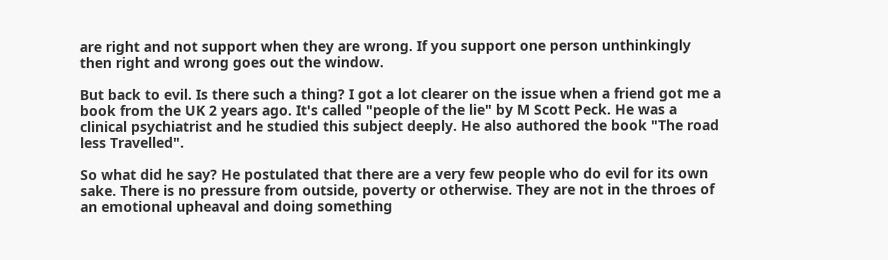are right and not support when they are wrong. If you support one person unthinkingly then right and wrong goes out the window.

But back to evil. Is there such a thing? I got a lot clearer on the issue when a friend got me a book from the UK 2 years ago. It's called "people of the lie" by M Scott Peck. He was a clinical psychiatrist and he studied this subject deeply. He also authored the book "The road less Travelled".

So what did he say? He postulated that there are a very few people who do evil for its own sake. There is no pressure from outside, poverty or otherwise. They are not in the throes of an emotional upheaval and doing something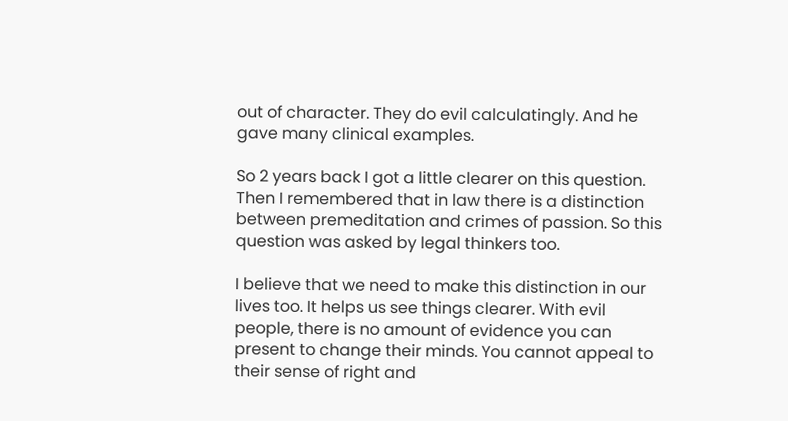out of character. They do evil calculatingly. And he gave many clinical examples.

So 2 years back I got a little clearer on this question. Then I remembered that in law there is a distinction between premeditation and crimes of passion. So this question was asked by legal thinkers too.

I believe that we need to make this distinction in our lives too. It helps us see things clearer. With evil people, there is no amount of evidence you can present to change their minds. You cannot appeal to their sense of right and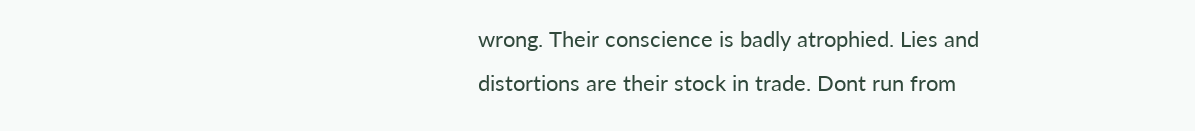wrong. Their conscience is badly atrophied. Lies and distortions are their stock in trade. Dont run from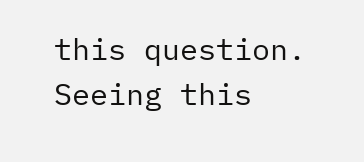this question. Seeing this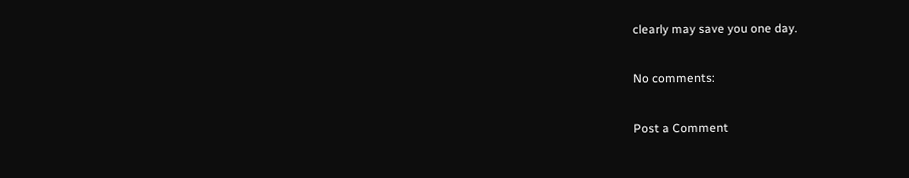clearly may save you one day.

No comments:

Post a Comment